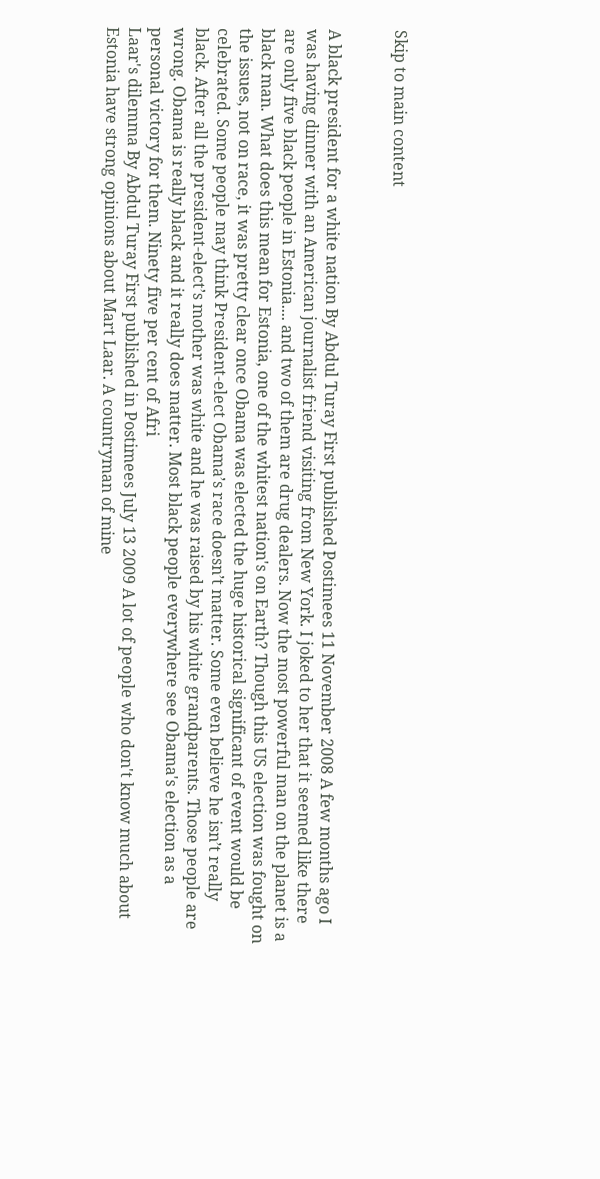Skip to main content


A black president for a white nation By Abdul Turay First published Postimees 11 November 2008 A few months ago I was having dinner with an American journalist friend visiting from New York. I joked to her that it seemed like there are only five black people in Estonia.... and two of them are drug dealers. Now the most powerful man on the planet is a black man. What does this mean for Estonia, one of the whitest nation's on Earth? Though this US election was fought on the issues, not on race, it was pretty clear once Obama was elected the huge historical significant of event would be celebrated. Some people may think President-elect Obama’s race doesn’t matter. Some even believe he isn’t really black. After all the president-elect’s mother was white and he was raised by his white grandparents. Those people are wrong. Obama is really black and it really does matter. Most black people everywhere see Obama's election as a personal victory for them. Ninety five per cent of Afri
Laar's dilemma By Abdul Turay First published in Postimees July 13 2009 A lot of people who don't know much about Estonia have strong opinions about Mart Laar. A countryman of mine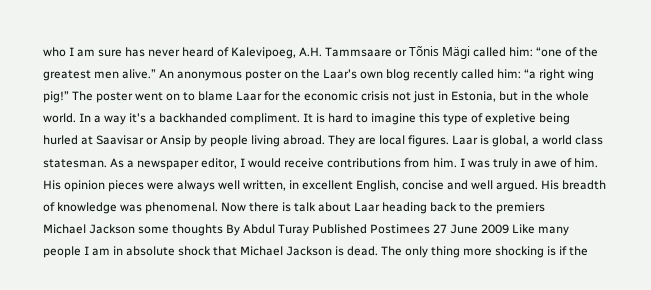who I am sure has never heard of Kalevipoeg, A.H. Tammsaare or Tõnis Mägi called him: “one of the greatest men alive.” An anonymous poster on the Laar's own blog recently called him: “a right wing pig!” The poster went on to blame Laar for the economic crisis not just in Estonia, but in the whole world. In a way it's a backhanded compliment. It is hard to imagine this type of expletive being hurled at Saavisar or Ansip by people living abroad. They are local figures. Laar is global, a world class statesman. As a newspaper editor, I would receive contributions from him. I was truly in awe of him. His opinion pieces were always well written, in excellent English, concise and well argued. His breadth of knowledge was phenomenal. Now there is talk about Laar heading back to the premiers
Michael Jackson some thoughts By Abdul Turay Published Postimees 27 June 2009 Like many people I am in absolute shock that Michael Jackson is dead. The only thing more shocking is if the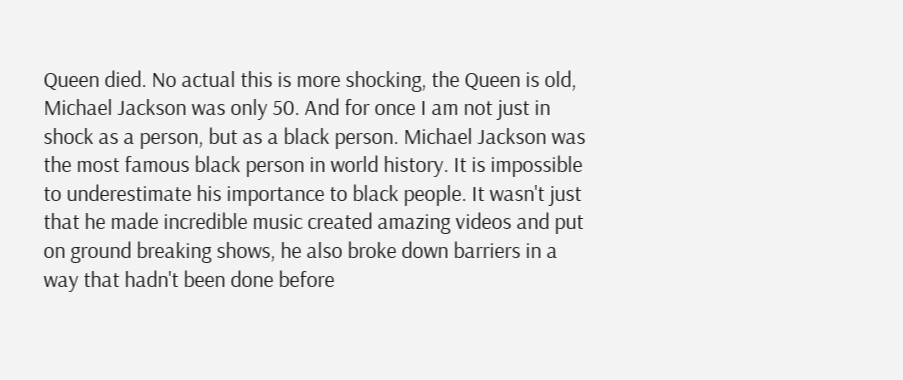Queen died. No actual this is more shocking, the Queen is old, Michael Jackson was only 50. And for once I am not just in shock as a person, but as a black person. Michael Jackson was the most famous black person in world history. It is impossible to underestimate his importance to black people. It wasn't just that he made incredible music created amazing videos and put on ground breaking shows, he also broke down barriers in a way that hadn't been done before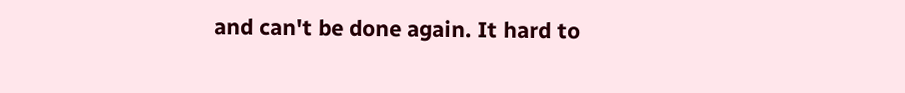and can't be done again. It hard to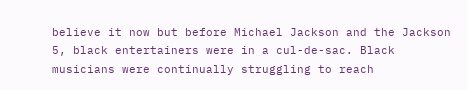believe it now but before Michael Jackson and the Jackson 5, black entertainers were in a cul-de-sac. Black musicians were continually struggling to reach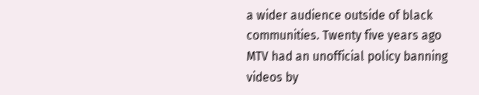a wider audience outside of black communities. Twenty five years ago MTV had an unofficial policy banning videos by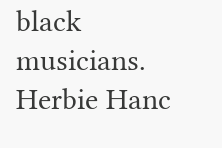black musicians. Herbie Hanc